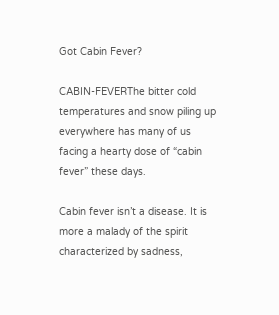Got Cabin Fever?

CABIN-FEVERThe bitter cold temperatures and snow piling up everywhere has many of us facing a hearty dose of “cabin fever” these days.

Cabin fever isn’t a disease. It is more a malady of the spirit characterized by sadness,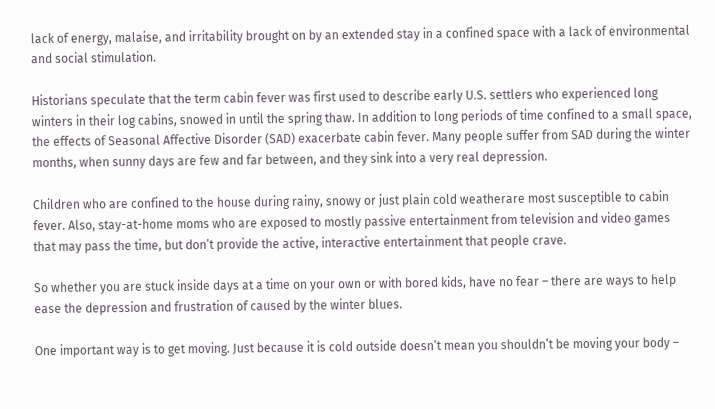lack of energy, malaise, and irritability brought on by an extended stay in a confined space with a lack of environmental and social stimulation.

Historians speculate that the term cabin fever was first used to describe early U.S. settlers who experienced long winters in their log cabins, snowed in until the spring thaw. In addition to long periods of time confined to a small space, the effects of Seasonal Affective Disorder (SAD) exacerbate cabin fever. Many people suffer from SAD during the winter months, when sunny days are few and far between, and they sink into a very real depression.

Children who are confined to the house during rainy, snowy or just plain cold weatherare most susceptible to cabin fever. Also, stay-at-home moms who are exposed to mostly passive entertainment from television and video games that may pass the time, but don’t provide the active, interactive entertainment that people crave.

So whether you are stuck inside days at a time on your own or with bored kids, have no fear – there are ways to help ease the depression and frustration of caused by the winter blues.

One important way is to get moving. Just because it is cold outside doesn’t mean you shouldn’t be moving your body –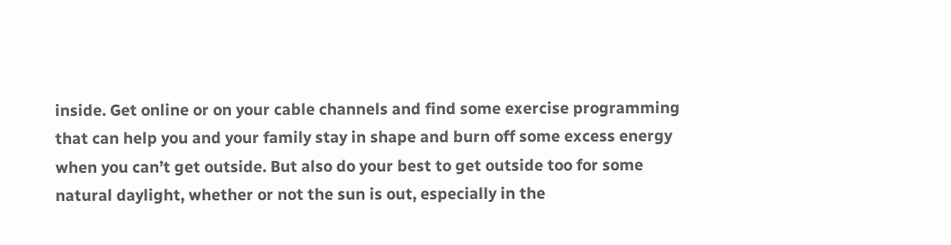inside. Get online or on your cable channels and find some exercise programming that can help you and your family stay in shape and burn off some excess energy when you can’t get outside. But also do your best to get outside too for some natural daylight, whether or not the sun is out, especially in the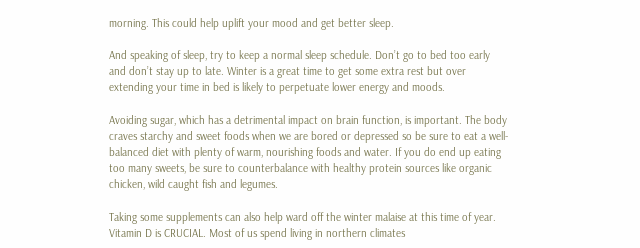morning. This could help uplift your mood and get better sleep.

And speaking of sleep, try to keep a normal sleep schedule. Don’t go to bed too early and don’t stay up to late. Winter is a great time to get some extra rest but over extending your time in bed is likely to perpetuate lower energy and moods.

Avoiding sugar, which has a detrimental impact on brain function, is important. The body craves starchy and sweet foods when we are bored or depressed so be sure to eat a well-balanced diet with plenty of warm, nourishing foods and water. If you do end up eating too many sweets, be sure to counterbalance with healthy protein sources like organic chicken, wild caught fish and legumes.

Taking some supplements can also help ward off the winter malaise at this time of year. Vitamin D is CRUCIAL. Most of us spend living in northern climates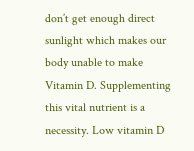don’t get enough direct sunlight which makes our body unable to make Vitamin D. Supplementing this vital nutrient is a necessity. Low vitamin D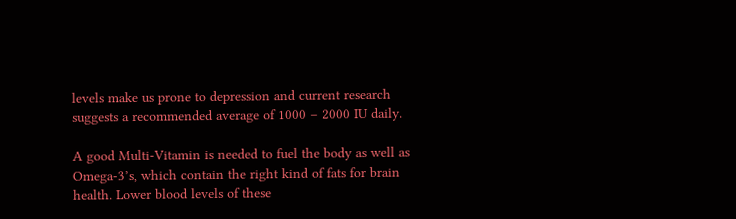levels make us prone to depression and current research suggests a recommended average of 1000 – 2000 IU daily.

A good Multi-Vitamin is needed to fuel the body as well as Omega-3’s, which contain the right kind of fats for brain health. Lower blood levels of these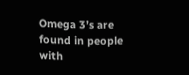Omega 3’s are found in people with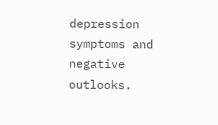depression symptoms and negative outlooks.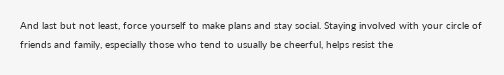And last but not least, force yourself to make plans and stay social. Staying involved with your circle of friends and family, especially those who tend to usually be cheerful, helps resist the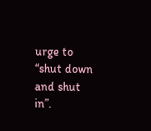urge to “shut down and shut in”.